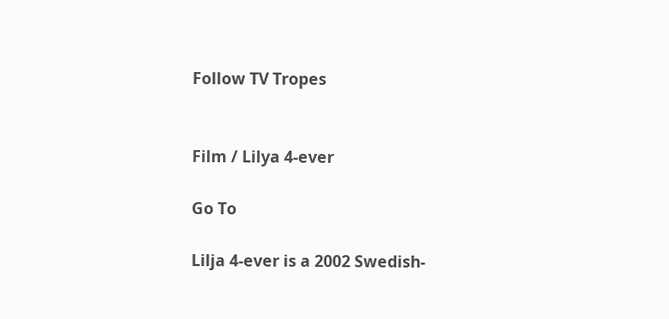Follow TV Tropes


Film / Lilya 4-ever

Go To

Lilja 4-ever is a 2002 Swedish-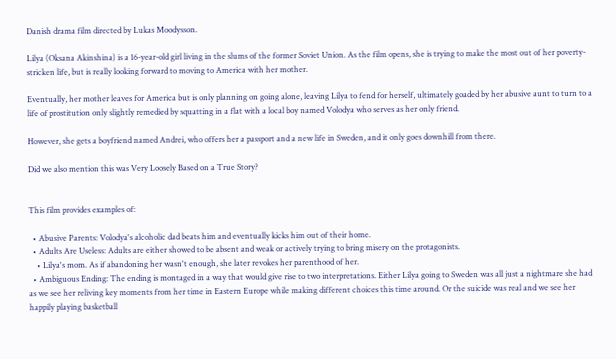Danish drama film directed by Lukas Moodysson.

Lilya (Oksana Akinshina) is a 16-year-old girl living in the slums of the former Soviet Union. As the film opens, she is trying to make the most out of her poverty-stricken life, but is really looking forward to moving to America with her mother.

Eventually, her mother leaves for America but is only planning on going alone, leaving Lilya to fend for herself, ultimately goaded by her abusive aunt to turn to a life of prostitution only slightly remedied by squatting in a flat with a local boy named Volodya who serves as her only friend.

However, she gets a boyfriend named Andrei, who offers her a passport and a new life in Sweden, and it only goes downhill from there.

Did we also mention this was Very Loosely Based on a True Story?


This film provides examples of:

  • Abusive Parents: Volodya's alcoholic dad beats him and eventually kicks him out of their home.
  • Adults Are Useless: Adults are either showed to be absent and weak or actively trying to bring misery on the protagonists.
    • Lilya's mom. As if abandoning her wasn't enough, she later revokes her parenthood of her.
  • Ambiguous Ending: The ending is montaged in a way that would give rise to two interpretations. Either Lilya going to Sweden was all just a nightmare she had as we see her reliving key moments from her time in Eastern Europe while making different choices this time around. Or the suicide was real and we see her happily playing basketball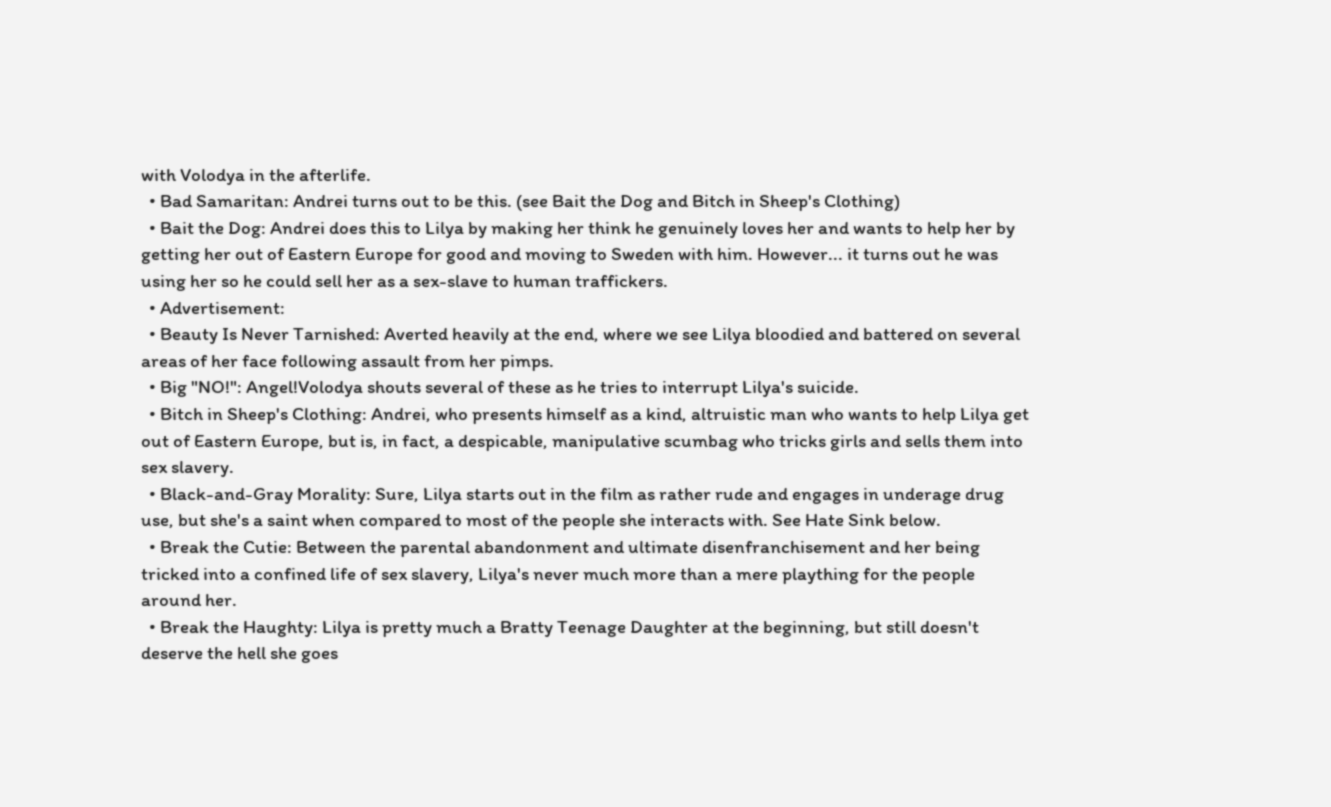with Volodya in the afterlife.
  • Bad Samaritan: Andrei turns out to be this. (see Bait the Dog and Bitch in Sheep's Clothing)
  • Bait the Dog: Andrei does this to Lilya by making her think he genuinely loves her and wants to help her by getting her out of Eastern Europe for good and moving to Sweden with him. However... it turns out he was using her so he could sell her as a sex-slave to human traffickers.
  • Advertisement:
  • Beauty Is Never Tarnished: Averted heavily at the end, where we see Lilya bloodied and battered on several areas of her face following assault from her pimps.
  • Big "NO!": Angel!Volodya shouts several of these as he tries to interrupt Lilya's suicide.
  • Bitch in Sheep's Clothing: Andrei, who presents himself as a kind, altruistic man who wants to help Lilya get out of Eastern Europe, but is, in fact, a despicable, manipulative scumbag who tricks girls and sells them into sex slavery.
  • Black-and-Gray Morality: Sure, Lilya starts out in the film as rather rude and engages in underage drug use, but she's a saint when compared to most of the people she interacts with. See Hate Sink below.
  • Break the Cutie: Between the parental abandonment and ultimate disenfranchisement and her being tricked into a confined life of sex slavery, Lilya's never much more than a mere plaything for the people around her.
  • Break the Haughty: Lilya is pretty much a Bratty Teenage Daughter at the beginning, but still doesn't deserve the hell she goes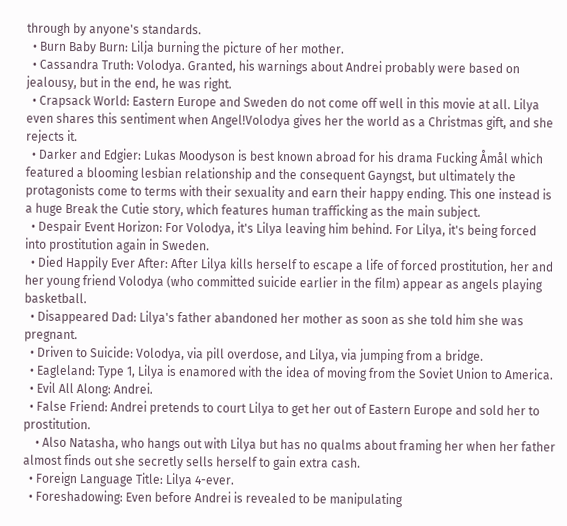through by anyone's standards.
  • Burn Baby Burn: Lilja burning the picture of her mother.
  • Cassandra Truth: Volodya. Granted, his warnings about Andrei probably were based on jealousy, but in the end, he was right.
  • Crapsack World: Eastern Europe and Sweden do not come off well in this movie at all. Lilya even shares this sentiment when Angel!Volodya gives her the world as a Christmas gift, and she rejects it.
  • Darker and Edgier: Lukas Moodyson is best known abroad for his drama Fucking Åmål which featured a blooming lesbian relationship and the consequent Gayngst, but ultimately the protagonists come to terms with their sexuality and earn their happy ending. This one instead is a huge Break the Cutie story, which features human trafficking as the main subject.
  • Despair Event Horizon: For Volodya, it's Lilya leaving him behind. For Lilya, it's being forced into prostitution again in Sweden.
  • Died Happily Ever After: After Lilya kills herself to escape a life of forced prostitution, her and her young friend Volodya (who committed suicide earlier in the film) appear as angels playing basketball.
  • Disappeared Dad: Lilya's father abandoned her mother as soon as she told him she was pregnant.
  • Driven to Suicide: Volodya, via pill overdose, and Lilya, via jumping from a bridge.
  • Eagleland: Type 1, Lilya is enamored with the idea of moving from the Soviet Union to America.
  • Evil All Along: Andrei.
  • False Friend: Andrei pretends to court Lilya to get her out of Eastern Europe and sold her to prostitution.
    • Also Natasha, who hangs out with Lilya but has no qualms about framing her when her father almost finds out she secretly sells herself to gain extra cash.
  • Foreign Language Title: Lilya 4-ever.
  • Foreshadowing: Even before Andrei is revealed to be manipulating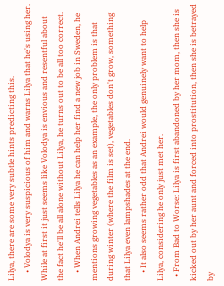Lilya, there are some very subtle hints predicting this.
    • Volodya is very suspicious of him and warns Lilya that he's using her. While at first it just seems like Volodya is envious and resentful about the fact he'll be all alone without Lilya, he turns out to be all too correct.
    • When Andrei tells Lilya he can help her find a new job in Sweden, he mentions growing vegetables as an example, the only problem is that during winter (where the film is set), vegetables don't grow, something that Lilya even lampshades at the end.
    • It also seems rather odd that Andrei would genuinely want to help Lilya, considering he only just met her.
  • From Bad to Worse: Lilya is first abandoned by her mom, then she is kicked out by her aunt and forced into prostitution, then she is betrayed by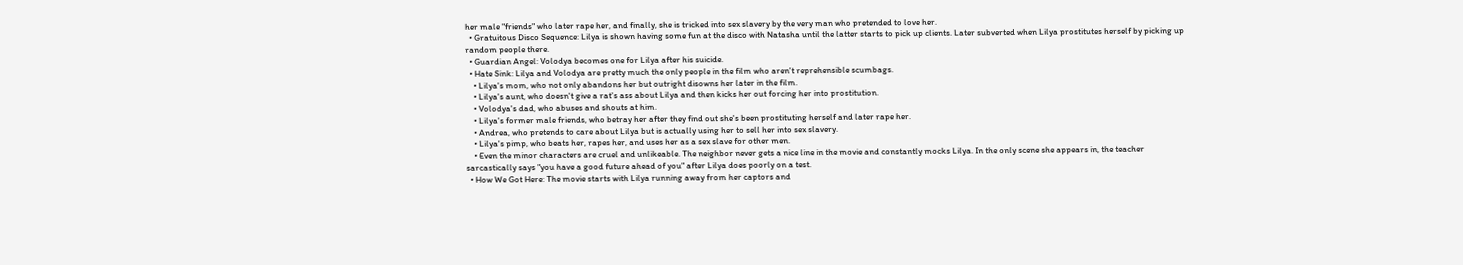her male "friends" who later rape her, and finally, she is tricked into sex slavery by the very man who pretended to love her.
  • Gratuitous Disco Sequence: Lilya is shown having some fun at the disco with Natasha until the latter starts to pick up clients. Later subverted when Lilya prostitutes herself by picking up random people there.
  • Guardian Angel: Volodya becomes one for Lilya after his suicide.
  • Hate Sink: Lilya and Volodya are pretty much the only people in the film who aren't reprehensible scumbags.
    • Lilya's mom, who not only abandons her but outright disowns her later in the film.
    • Lilya's aunt, who doesn't give a rat's ass about Lilya and then kicks her out forcing her into prostitution.
    • Volodya's dad, who abuses and shouts at him.
    • Lilya's former male friends, who betray her after they find out she's been prostituting herself and later rape her.
    • Andrea, who pretends to care about Lilya but is actually using her to sell her into sex slavery.
    • Lilya's pimp, who beats her, rapes her, and uses her as a sex slave for other men.
    • Even the minor characters are cruel and unlikeable. The neighbor never gets a nice line in the movie and constantly mocks Lilya. In the only scene she appears in, the teacher sarcastically says "you have a good future ahead of you" after Lilya does poorly on a test.
  • How We Got Here: The movie starts with Lilya running away from her captors and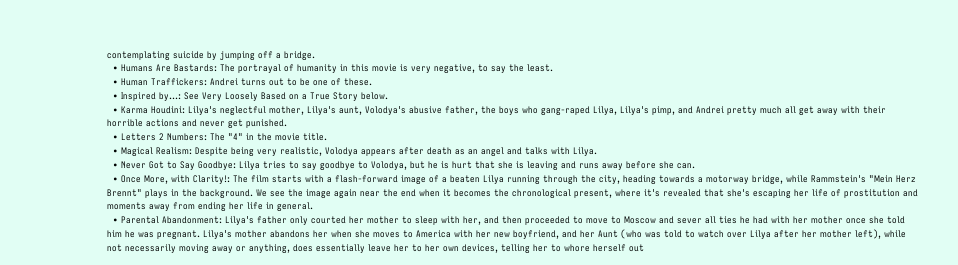contemplating suicide by jumping off a bridge.
  • Humans Are Bastards: The portrayal of humanity in this movie is very negative, to say the least.
  • Human Traffickers: Andrei turns out to be one of these.
  • Inspired by…: See Very Loosely Based on a True Story below.
  • Karma Houdini: Lilya's neglectful mother, Lilya's aunt, Volodya's abusive father, the boys who gang-raped Lilya, Lilya's pimp, and Andrei pretty much all get away with their horrible actions and never get punished.
  • Letters 2 Numbers: The "4" in the movie title.
  • Magical Realism: Despite being very realistic, Volodya appears after death as an angel and talks with Lilya.
  • Never Got to Say Goodbye: Lilya tries to say goodbye to Volodya, but he is hurt that she is leaving and runs away before she can.
  • Once More, with Clarity!: The film starts with a flash-forward image of a beaten Lilya running through the city, heading towards a motorway bridge, while Rammstein's "Mein Herz Brennt" plays in the background. We see the image again near the end when it becomes the chronological present, where it's revealed that she's escaping her life of prostitution and moments away from ending her life in general.
  • Parental Abandonment: Lilya's father only courted her mother to sleep with her, and then proceeded to move to Moscow and sever all ties he had with her mother once she told him he was pregnant. Lilya's mother abandons her when she moves to America with her new boyfriend, and her Aunt (who was told to watch over Lilya after her mother left), while not necessarily moving away or anything, does essentially leave her to her own devices, telling her to whore herself out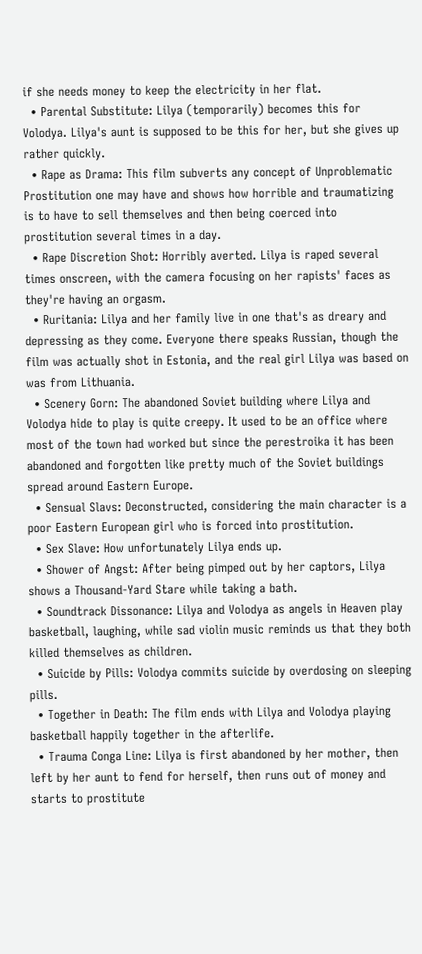if she needs money to keep the electricity in her flat.
  • Parental Substitute: Lilya (temporarily) becomes this for Volodya. Lilya's aunt is supposed to be this for her, but she gives up rather quickly.
  • Rape as Drama: This film subverts any concept of Unproblematic Prostitution one may have and shows how horrible and traumatizing is to have to sell themselves and then being coerced into prostitution several times in a day.
  • Rape Discretion Shot: Horribly averted. Lilya is raped several times onscreen, with the camera focusing on her rapists' faces as they're having an orgasm.
  • Ruritania: Lilya and her family live in one that's as dreary and depressing as they come. Everyone there speaks Russian, though the film was actually shot in Estonia, and the real girl Lilya was based on was from Lithuania.
  • Scenery Gorn: The abandoned Soviet building where Lilya and Volodya hide to play is quite creepy. It used to be an office where most of the town had worked but since the perestroika it has been abandoned and forgotten like pretty much of the Soviet buildings spread around Eastern Europe.
  • Sensual Slavs: Deconstructed, considering the main character is a poor Eastern European girl who is forced into prostitution.
  • Sex Slave: How unfortunately Lilya ends up.
  • Shower of Angst: After being pimped out by her captors, Lilya shows a Thousand-Yard Stare while taking a bath.
  • Soundtrack Dissonance: Lilya and Volodya as angels in Heaven play basketball, laughing, while sad violin music reminds us that they both killed themselves as children.
  • Suicide by Pills: Volodya commits suicide by overdosing on sleeping pills.
  • Together in Death: The film ends with Lilya and Volodya playing basketball happily together in the afterlife.
  • Trauma Conga Line: Lilya is first abandoned by her mother, then left by her aunt to fend for herself, then runs out of money and starts to prostitute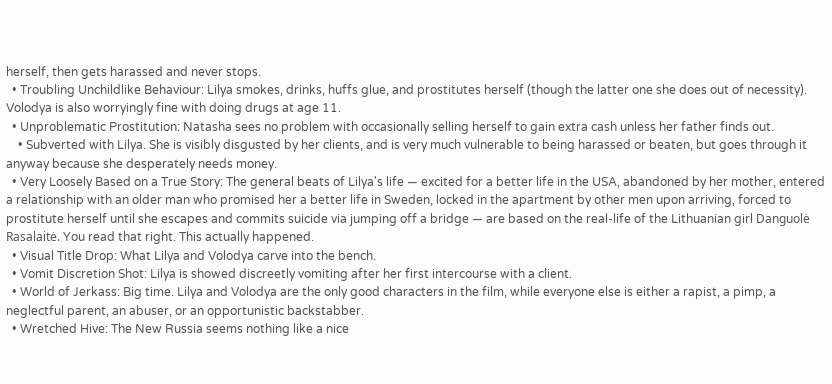herself, then gets harassed and never stops.
  • Troubling Unchildlike Behaviour: Lilya smokes, drinks, huffs glue, and prostitutes herself (though the latter one she does out of necessity). Volodya is also worryingly fine with doing drugs at age 11.
  • Unproblematic Prostitution: Natasha sees no problem with occasionally selling herself to gain extra cash unless her father finds out.
    • Subverted with Lilya. She is visibly disgusted by her clients, and is very much vulnerable to being harassed or beaten, but goes through it anyway because she desperately needs money.
  • Very Loosely Based on a True Story: The general beats of Lilya's life — excited for a better life in the USA, abandoned by her mother, entered a relationship with an older man who promised her a better life in Sweden, locked in the apartment by other men upon arriving, forced to prostitute herself until she escapes and commits suicide via jumping off a bridge — are based on the real-life of the Lithuanian girl Danguolė Rasalaitė. You read that right. This actually happened.
  • Visual Title Drop: What Lilya and Volodya carve into the bench.
  • Vomit Discretion Shot: Lilya is showed discreetly vomiting after her first intercourse with a client.
  • World of Jerkass: Big time. Lilya and Volodya are the only good characters in the film, while everyone else is either a rapist, a pimp, a neglectful parent, an abuser, or an opportunistic backstabber.
  • Wretched Hive: The New Russia seems nothing like a nice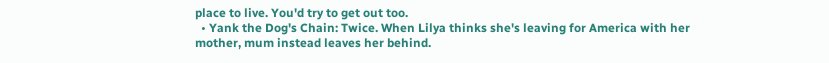place to live. You'd try to get out too.
  • Yank the Dog's Chain: Twice. When Lilya thinks she's leaving for America with her mother, mum instead leaves her behind.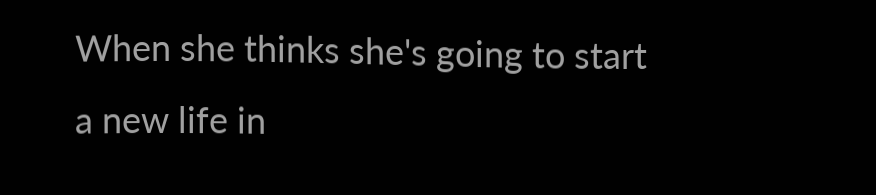When she thinks she's going to start a new life in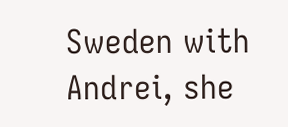Sweden with Andrei, she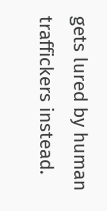gets lured by human traffickers instead.